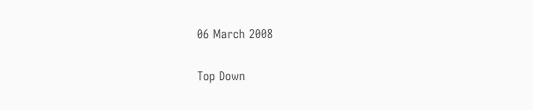06 March 2008

Top Down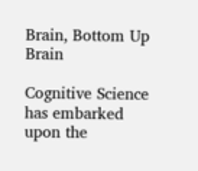Brain, Bottom Up Brain

Cognitive Science has embarked upon the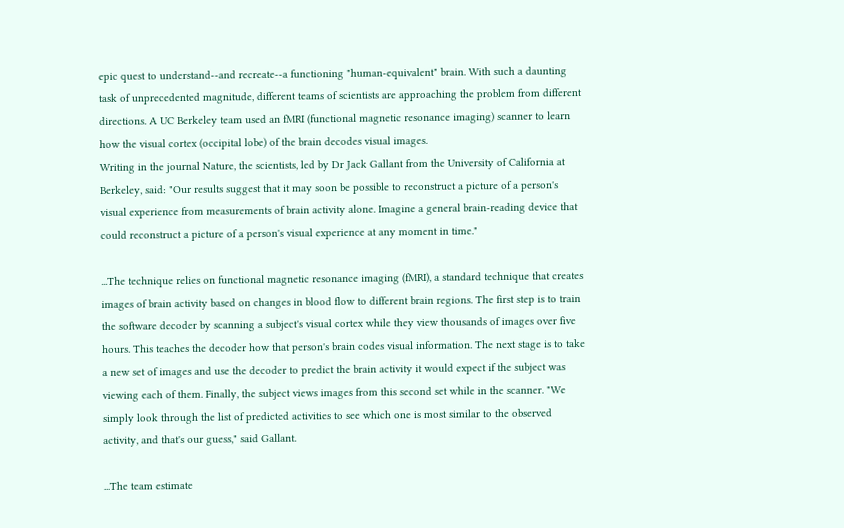epic quest to understand--and recreate--a functioning "human-equivalent" brain. With such a daunting task of unprecedented magnitude, different teams of scientists are approaching the problem from different directions. A UC Berkeley team used an fMRI (functional magnetic resonance imaging) scanner to learn how the visual cortex (occipital lobe) of the brain decodes visual images.
Writing in the journal Nature, the scientists, led by Dr Jack Gallant from the University of California at Berkeley, said: "Our results suggest that it may soon be possible to reconstruct a picture of a person's visual experience from measurements of brain activity alone. Imagine a general brain-reading device that could reconstruct a picture of a person's visual experience at any moment in time."

...The technique relies on functional magnetic resonance imaging (fMRI), a standard technique that creates images of brain activity based on changes in blood flow to different brain regions. The first step is to train the software decoder by scanning a subject's visual cortex while they view thousands of images over five hours. This teaches the decoder how that person's brain codes visual information. The next stage is to take a new set of images and use the decoder to predict the brain activity it would expect if the subject was viewing each of them. Finally, the subject views images from this second set while in the scanner. "We simply look through the list of predicted activities to see which one is most similar to the observed activity, and that's our guess," said Gallant.

...The team estimate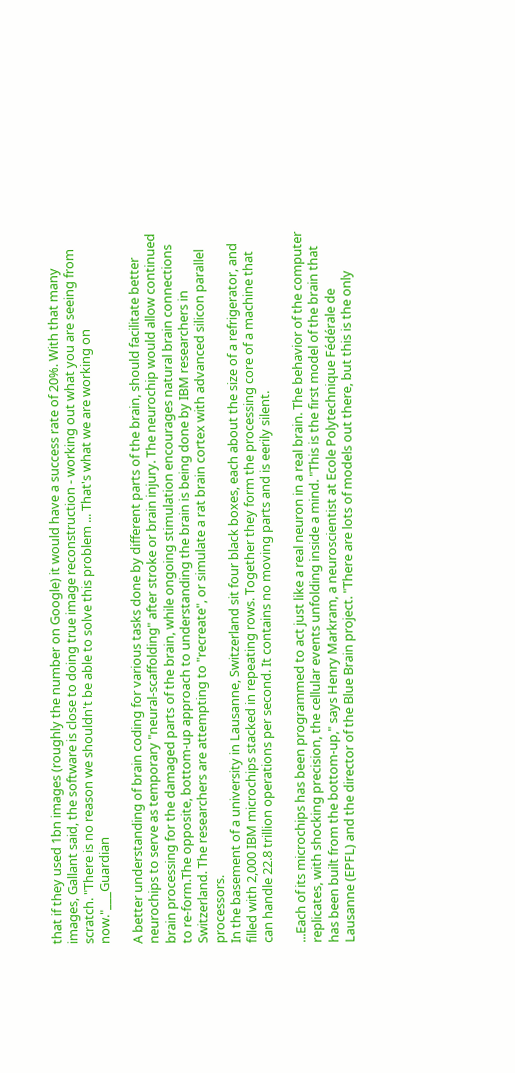that if they used 1bn images (roughly the number on Google) it would have a success rate of 20%. With that many images, Gallant said, the software is close to doing true image reconstruction - working out what you are seeing from scratch. "There is no reason we shouldn't be able to solve this problem ... That's what we are working on now."___Guardian

A better understanding of brain coding for various tasks done by different parts of the brain, should facilitate better neurochips to serve as temporary "neural-scaffolding" after stroke or brain injury. The neurochip would allow continued brain processing for the damaged parts of the brain, while ongoing stimulation encourages natural brain connections to re-form.The opposite, bottom-up approach to understanding the brain is being done by IBM researchers in Switzerland. The researchers are attempting to "recreate", or simulate a rat brain cortex with advanced silicon parallel processors.
In the basement of a university in Lausanne, Switzerland sit four black boxes, each about the size of a refrigerator, and filled with 2,000 IBM microchips stacked in repeating rows. Together they form the processing core of a machine that can handle 22.8 trillion operations per second. It contains no moving parts and is eerily silent.

...Each of its microchips has been programmed to act just like a real neuron in a real brain. The behavior of the computer replicates, with shocking precision, the cellular events unfolding inside a mind. "This is the first model of the brain that has been built from the bottom-up," says Henry Markram, a neuroscientist at Ecole Polytechnique Fédérale de Lausanne (EPFL) and the director of the Blue Brain project. "There are lots of models out there, but this is the only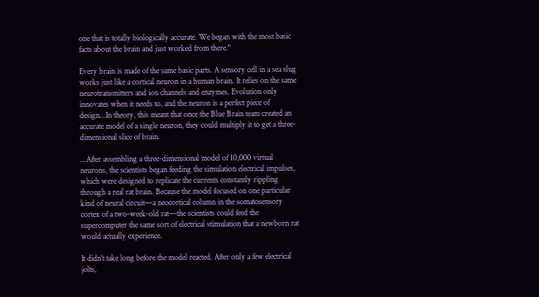one that is totally biologically accurate. We began with the most basic facts about the brain and just worked from there."

Every brain is made of the same basic parts. A sensory cell in a sea slug works just like a cortical neuron in a human brain. It relies on the same neurotransmitters and ion channels and enzymes. Evolution only innovates when it needs to, and the neuron is a perfect piece of design...In theory, this meant that once the Blue Brain team created an accurate model of a single neuron, they could multiply it to get a three-dimensional slice of brain.

...After assembling a three-dimensional model of 10,000 virtual neurons, the scientists began feeding the simulation electrical impulses, which were designed to replicate the currents constantly rippling through a real rat brain. Because the model focused on one particular kind of neural circuit—a neocortical column in the somatosensory cortex of a two-week-old rat—the scientists could feed the supercomputer the same sort of electrical stimulation that a newborn rat would actually experience.

It didn't take long before the model reacted. After only a few electrical jolts,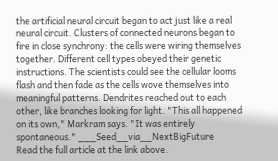the artificial neural circuit began to act just like a real neural circuit. Clusters of connected neurons began to fire in close synchrony: the cells were wiring themselves together. Different cell types obeyed their genetic instructions. The scientists could see the cellular looms flash and then fade as the cells wove themselves into meaningful patterns. Dendrites reached out to each other, like branches looking for light. "This all happened on its own," Markram says. "It was entirely spontaneous." ___Seed__via__NextBigFuture
Read the full article at the link above.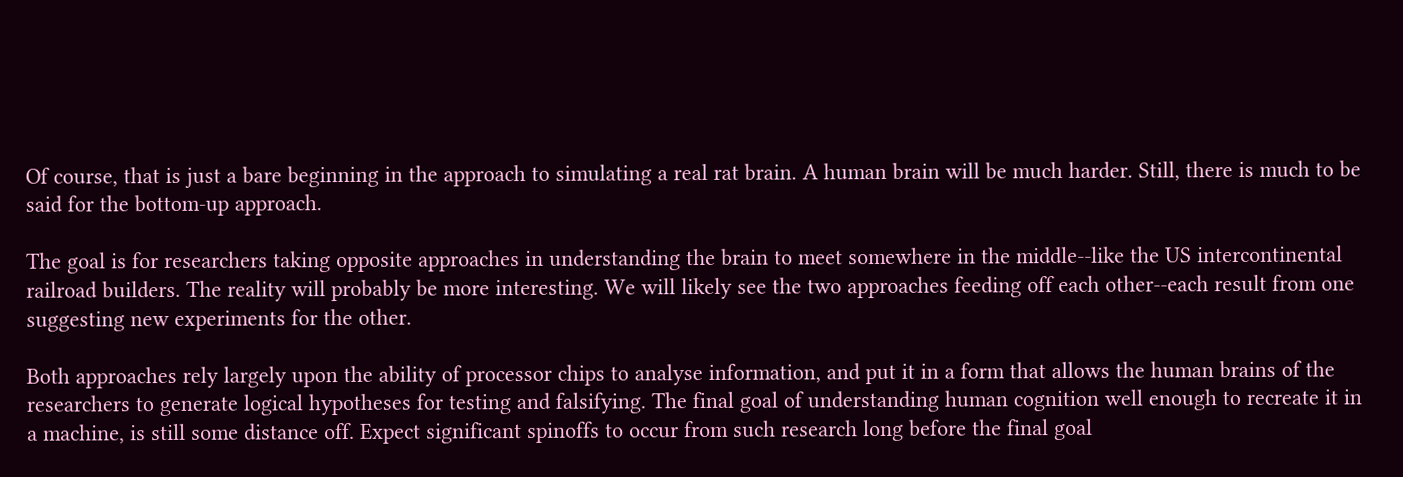Of course, that is just a bare beginning in the approach to simulating a real rat brain. A human brain will be much harder. Still, there is much to be said for the bottom-up approach.

The goal is for researchers taking opposite approaches in understanding the brain to meet somewhere in the middle--like the US intercontinental railroad builders. The reality will probably be more interesting. We will likely see the two approaches feeding off each other--each result from one suggesting new experiments for the other.

Both approaches rely largely upon the ability of processor chips to analyse information, and put it in a form that allows the human brains of the researchers to generate logical hypotheses for testing and falsifying. The final goal of understanding human cognition well enough to recreate it in a machine, is still some distance off. Expect significant spinoffs to occur from such research long before the final goal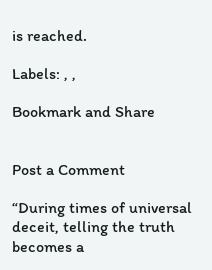is reached.

Labels: , ,

Bookmark and Share


Post a Comment

“During times of universal deceit, telling the truth becomes a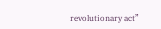revolutionary act”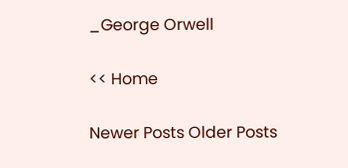_George Orwell

<< Home

Newer Posts Older Posts